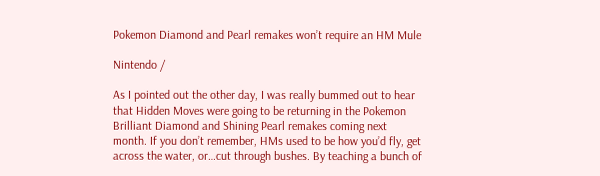Pokemon Diamond and Pearl remakes won’t require an HM Mule

Nintendo /

As I pointed out the other day, I was really bummed out to hear that Hidden Moves were going to be returning in the Pokemon Brilliant Diamond and Shining Pearl remakes coming next month. If you don’t remember, HMs used to be how you’d fly, get across the water, or…cut through bushes. By teaching a bunch of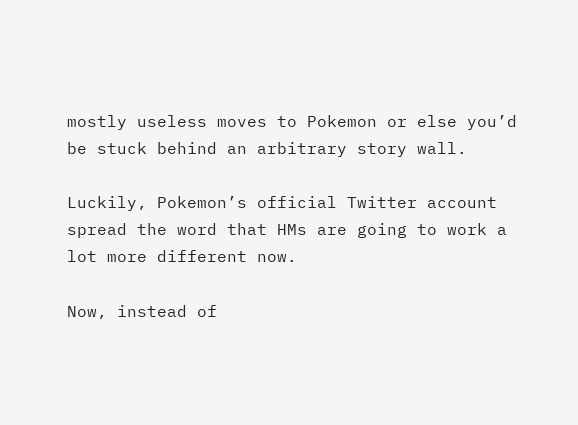mostly useless moves to Pokemon or else you’d be stuck behind an arbitrary story wall.

Luckily, Pokemon’s official Twitter account spread the word that HMs are going to work a lot more different now.

Now, instead of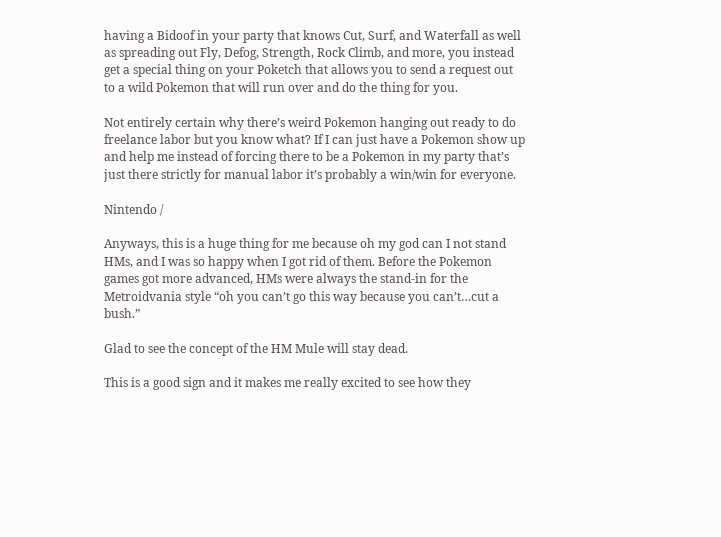having a Bidoof in your party that knows Cut, Surf, and Waterfall as well as spreading out Fly, Defog, Strength, Rock Climb, and more, you instead get a special thing on your Poketch that allows you to send a request out to a wild Pokemon that will run over and do the thing for you.

Not entirely certain why there’s weird Pokemon hanging out ready to do freelance labor but you know what? If I can just have a Pokemon show up and help me instead of forcing there to be a Pokemon in my party that’s just there strictly for manual labor it’s probably a win/win for everyone.

Nintendo /

Anyways, this is a huge thing for me because oh my god can I not stand HMs, and I was so happy when I got rid of them. Before the Pokemon games got more advanced, HMs were always the stand-in for the Metroidvania style “oh you can’t go this way because you can’t…cut a bush.”

Glad to see the concept of the HM Mule will stay dead.

This is a good sign and it makes me really excited to see how they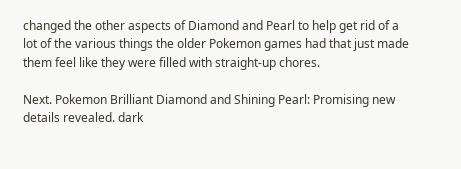changed the other aspects of Diamond and Pearl to help get rid of a lot of the various things the older Pokemon games had that just made them feel like they were filled with straight-up chores.

Next. Pokemon Brilliant Diamond and Shining Pearl: Promising new details revealed. dark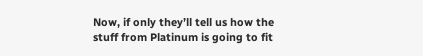Now, if only they’ll tell us how the stuff from Platinum is going to fit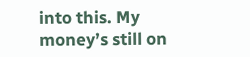into this. My money’s still on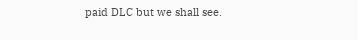paid DLC but we shall see.